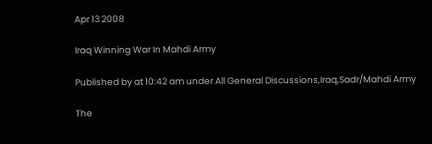Apr 13 2008

Iraq Winning War In Mahdi Army

Published by at 10:42 am under All General Discussions,Iraq,Sadr/Mahdi Army

The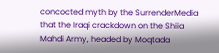concocted myth by the SurrenderMedia that the Iraqi crackdown on the Shiia Mahdi Army, headed by Moqtada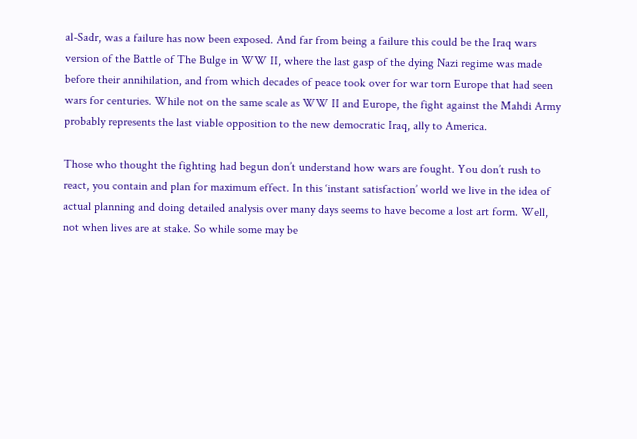al-Sadr, was a failure has now been exposed. And far from being a failure this could be the Iraq wars version of the Battle of The Bulge in WW II, where the last gasp of the dying Nazi regime was made before their annihilation, and from which decades of peace took over for war torn Europe that had seen wars for centuries. While not on the same scale as WW II and Europe, the fight against the Mahdi Army probably represents the last viable opposition to the new democratic Iraq, ally to America.

Those who thought the fighting had begun don’t understand how wars are fought. You don’t rush to react, you contain and plan for maximum effect. In this ‘instant satisfaction’ world we live in the idea of actual planning and doing detailed analysis over many days seems to have become a lost art form. Well, not when lives are at stake. So while some may be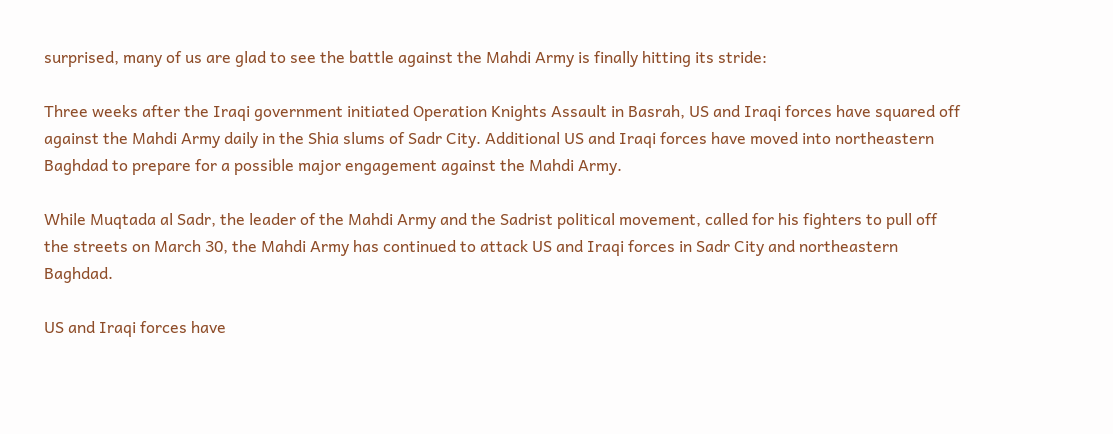surprised, many of us are glad to see the battle against the Mahdi Army is finally hitting its stride:

Three weeks after the Iraqi government initiated Operation Knights Assault in Basrah, US and Iraqi forces have squared off against the Mahdi Army daily in the Shia slums of Sadr City. Additional US and Iraqi forces have moved into northeastern Baghdad to prepare for a possible major engagement against the Mahdi Army.

While Muqtada al Sadr, the leader of the Mahdi Army and the Sadrist political movement, called for his fighters to pull off the streets on March 30, the Mahdi Army has continued to attack US and Iraqi forces in Sadr City and northeastern Baghdad.

US and Iraqi forces have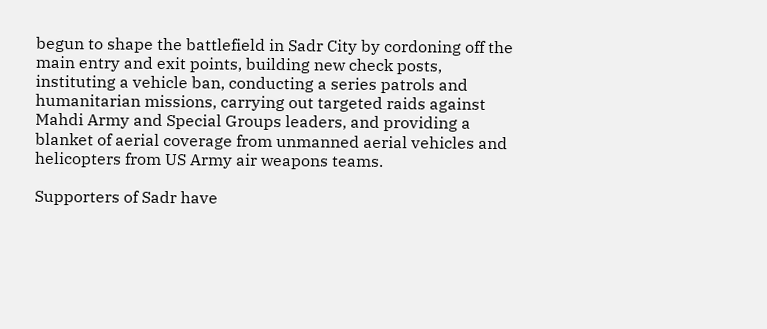begun to shape the battlefield in Sadr City by cordoning off the main entry and exit points, building new check posts, instituting a vehicle ban, conducting a series patrols and humanitarian missions, carrying out targeted raids against Mahdi Army and Special Groups leaders, and providing a blanket of aerial coverage from unmanned aerial vehicles and helicopters from US Army air weapons teams.

Supporters of Sadr have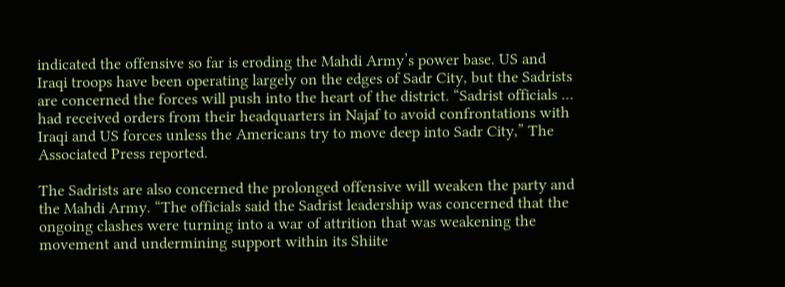indicated the offensive so far is eroding the Mahdi Army’s power base. US and Iraqi troops have been operating largely on the edges of Sadr City, but the Sadrists are concerned the forces will push into the heart of the district. “Sadrist officials … had received orders from their headquarters in Najaf to avoid confrontations with Iraqi and US forces unless the Americans try to move deep into Sadr City,” The Associated Press reported.

The Sadrists are also concerned the prolonged offensive will weaken the party and the Mahdi Army. “The officials said the Sadrist leadership was concerned that the ongoing clashes were turning into a war of attrition that was weakening the movement and undermining support within its Shiite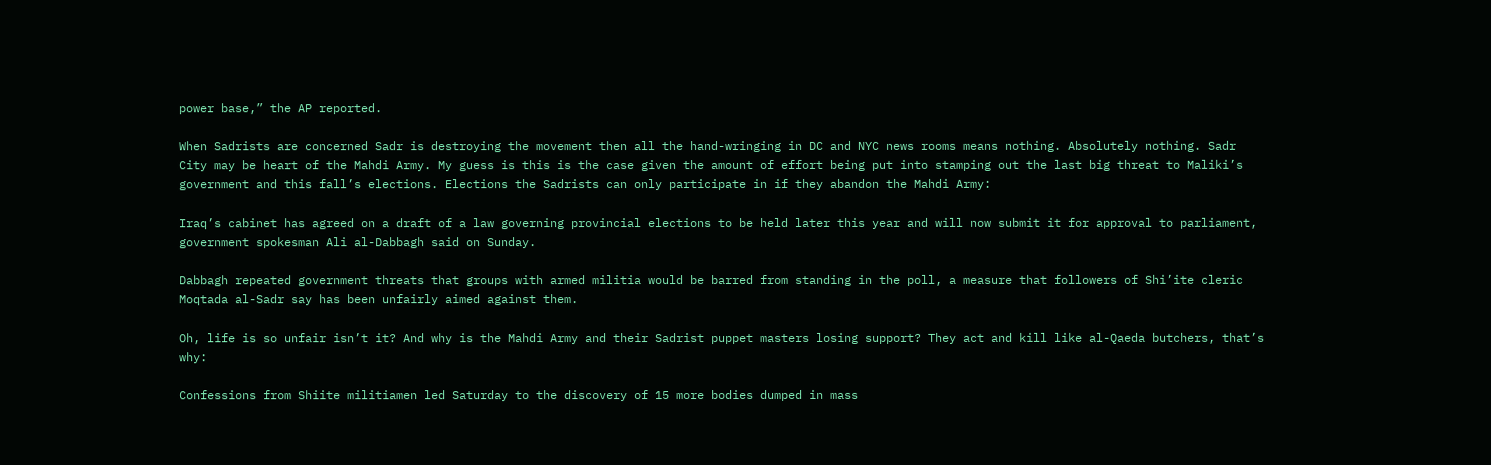power base,” the AP reported.

When Sadrists are concerned Sadr is destroying the movement then all the hand-wringing in DC and NYC news rooms means nothing. Absolutely nothing. Sadr City may be heart of the Mahdi Army. My guess is this is the case given the amount of effort being put into stamping out the last big threat to Maliki’s government and this fall’s elections. Elections the Sadrists can only participate in if they abandon the Mahdi Army:

Iraq’s cabinet has agreed on a draft of a law governing provincial elections to be held later this year and will now submit it for approval to parliament, government spokesman Ali al-Dabbagh said on Sunday.

Dabbagh repeated government threats that groups with armed militia would be barred from standing in the poll, a measure that followers of Shi’ite cleric Moqtada al-Sadr say has been unfairly aimed against them.

Oh, life is so unfair isn’t it? And why is the Mahdi Army and their Sadrist puppet masters losing support? They act and kill like al-Qaeda butchers, that’s why:

Confessions from Shiite militiamen led Saturday to the discovery of 15 more bodies dumped in mass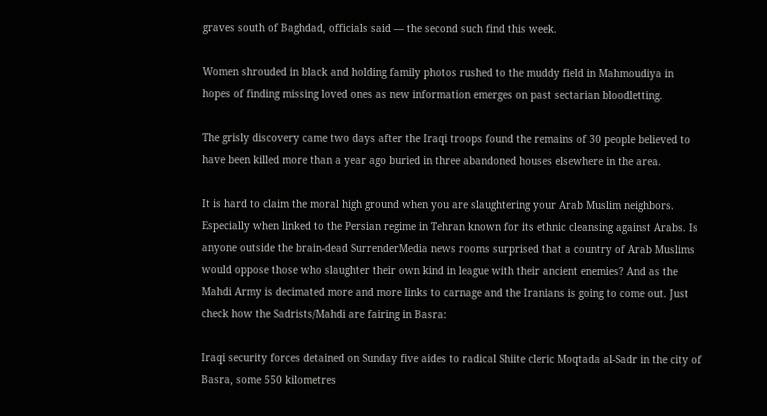graves south of Baghdad, officials said — the second such find this week.

Women shrouded in black and holding family photos rushed to the muddy field in Mahmoudiya in hopes of finding missing loved ones as new information emerges on past sectarian bloodletting.

The grisly discovery came two days after the Iraqi troops found the remains of 30 people believed to have been killed more than a year ago buried in three abandoned houses elsewhere in the area.

It is hard to claim the moral high ground when you are slaughtering your Arab Muslim neighbors. Especially when linked to the Persian regime in Tehran known for its ethnic cleansing against Arabs. Is anyone outside the brain-dead SurrenderMedia news rooms surprised that a country of Arab Muslims would oppose those who slaughter their own kind in league with their ancient enemies? And as the Mahdi Army is decimated more and more links to carnage and the Iranians is going to come out. Just check how the Sadrists/Mahdi are fairing in Basra:

Iraqi security forces detained on Sunday five aides to radical Shiite cleric Moqtada al-Sadr in the city of Basra, some 550 kilometres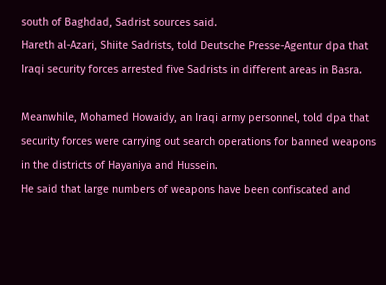south of Baghdad, Sadrist sources said.
Hareth al-Azari, Shiite Sadrists, told Deutsche Presse-Agentur dpa that Iraqi security forces arrested five Sadrists in different areas in Basra.

Meanwhile, Mohamed Howaidy, an Iraqi army personnel, told dpa that security forces were carrying out search operations for banned weapons in the districts of Hayaniya and Hussein.
He said that large numbers of weapons have been confiscated and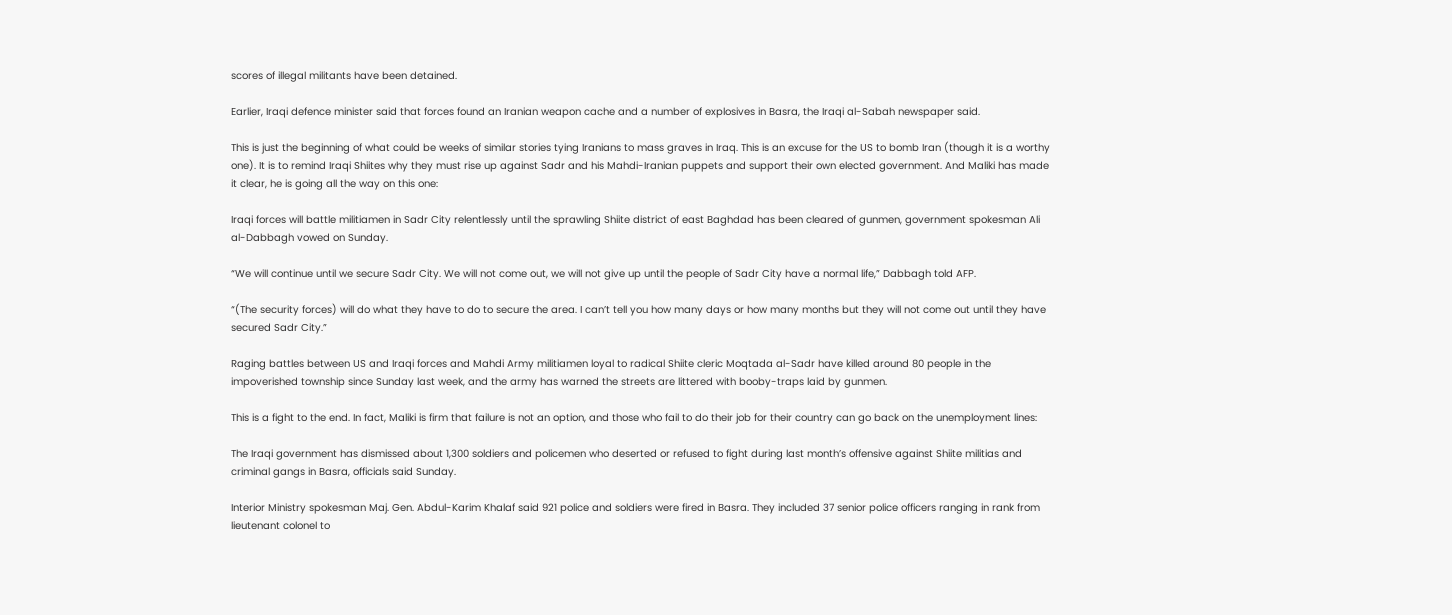scores of illegal militants have been detained.

Earlier, Iraqi defence minister said that forces found an Iranian weapon cache and a number of explosives in Basra, the Iraqi al-Sabah newspaper said.

This is just the beginning of what could be weeks of similar stories tying Iranians to mass graves in Iraq. This is an excuse for the US to bomb Iran (though it is a worthy one). It is to remind Iraqi Shiites why they must rise up against Sadr and his Mahdi-Iranian puppets and support their own elected government. And Maliki has made it clear, he is going all the way on this one:

Iraqi forces will battle militiamen in Sadr City relentlessly until the sprawling Shiite district of east Baghdad has been cleared of gunmen, government spokesman Ali al-Dabbagh vowed on Sunday.

“We will continue until we secure Sadr City. We will not come out, we will not give up until the people of Sadr City have a normal life,” Dabbagh told AFP.

“(The security forces) will do what they have to do to secure the area. I can’t tell you how many days or how many months but they will not come out until they have secured Sadr City.”

Raging battles between US and Iraqi forces and Mahdi Army militiamen loyal to radical Shiite cleric Moqtada al-Sadr have killed around 80 people in the impoverished township since Sunday last week, and the army has warned the streets are littered with booby-traps laid by gunmen.

This is a fight to the end. In fact, Maliki is firm that failure is not an option, and those who fail to do their job for their country can go back on the unemployment lines:

The Iraqi government has dismissed about 1,300 soldiers and policemen who deserted or refused to fight during last month’s offensive against Shiite militias and criminal gangs in Basra, officials said Sunday.

Interior Ministry spokesman Maj. Gen. Abdul-Karim Khalaf said 921 police and soldiers were fired in Basra. They included 37 senior police officers ranging in rank from lieutenant colonel to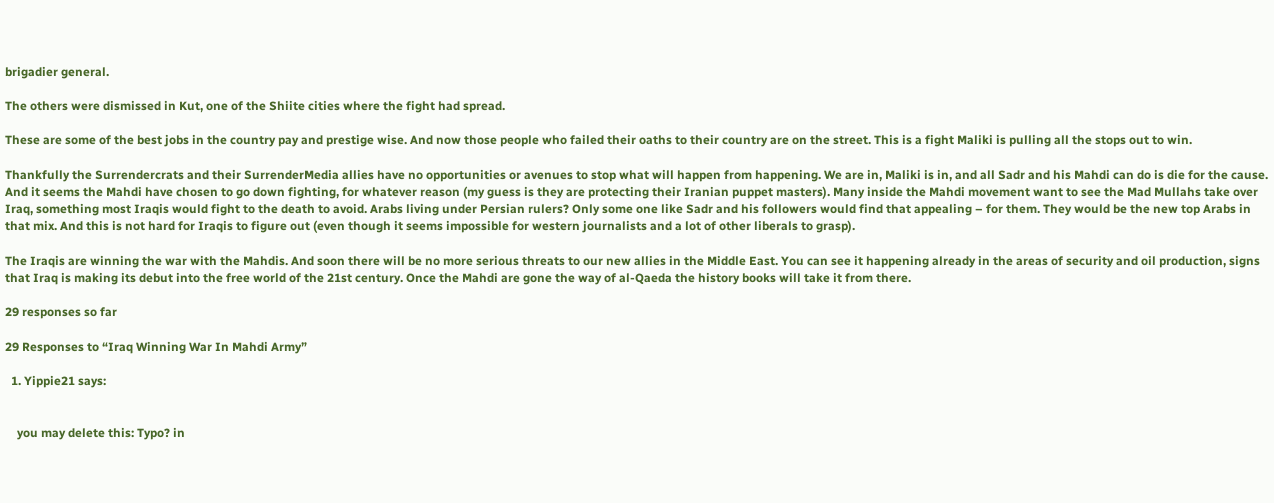brigadier general.

The others were dismissed in Kut, one of the Shiite cities where the fight had spread.

These are some of the best jobs in the country pay and prestige wise. And now those people who failed their oaths to their country are on the street. This is a fight Maliki is pulling all the stops out to win.

Thankfully the Surrendercrats and their SurrenderMedia allies have no opportunities or avenues to stop what will happen from happening. We are in, Maliki is in, and all Sadr and his Mahdi can do is die for the cause. And it seems the Mahdi have chosen to go down fighting, for whatever reason (my guess is they are protecting their Iranian puppet masters). Many inside the Mahdi movement want to see the Mad Mullahs take over Iraq, something most Iraqis would fight to the death to avoid. Arabs living under Persian rulers? Only some one like Sadr and his followers would find that appealing – for them. They would be the new top Arabs in that mix. And this is not hard for Iraqis to figure out (even though it seems impossible for western journalists and a lot of other liberals to grasp).

The Iraqis are winning the war with the Mahdis. And soon there will be no more serious threats to our new allies in the Middle East. You can see it happening already in the areas of security and oil production, signs that Iraq is making its debut into the free world of the 21st century. Once the Mahdi are gone the way of al-Qaeda the history books will take it from there.

29 responses so far

29 Responses to “Iraq Winning War In Mahdi Army”

  1. Yippie21 says:


    you may delete this: Typo? in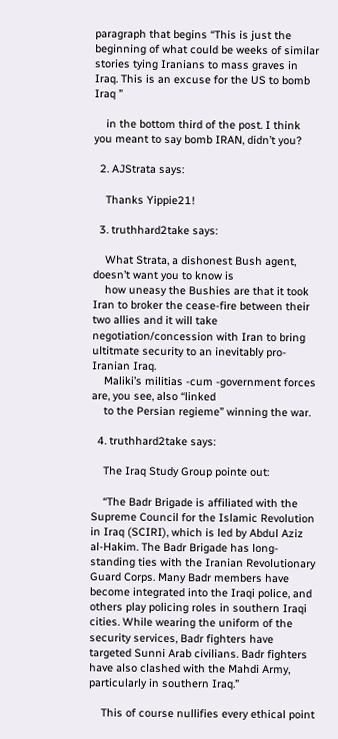paragraph that begins “This is just the beginning of what could be weeks of similar stories tying Iranians to mass graves in Iraq. This is an excuse for the US to bomb Iraq ”

    in the bottom third of the post. I think you meant to say bomb IRAN, didn’t you?

  2. AJStrata says:

    Thanks Yippie21!

  3. truthhard2take says:

    What Strata, a dishonest Bush agent, doesn’t want you to know is
    how uneasy the Bushies are that it took Iran to broker the cease-fire between their two allies and it will take negotiation/concession with Iran to bring ultitmate security to an inevitably pro-Iranian Iraq.
    Maliki’s militias -cum -government forces are, you see, also “linked
    to the Persian regieme” winning the war.

  4. truthhard2take says:

    The Iraq Study Group pointe out:

    “The Badr Brigade is affiliated with the Supreme Council for the Islamic Revolution in Iraq (SCIRI), which is led by Abdul Aziz al-Hakim. The Badr Brigade has long-standing ties with the Iranian Revolutionary Guard Corps. Many Badr members have become integrated into the Iraqi police, and others play policing roles in southern Iraqi cities. While wearing the uniform of the security services, Badr fighters have targeted Sunni Arab civilians. Badr fighters have also clashed with the Mahdi Army, particularly in southern Iraq.”

    This of course nullifies every ethical point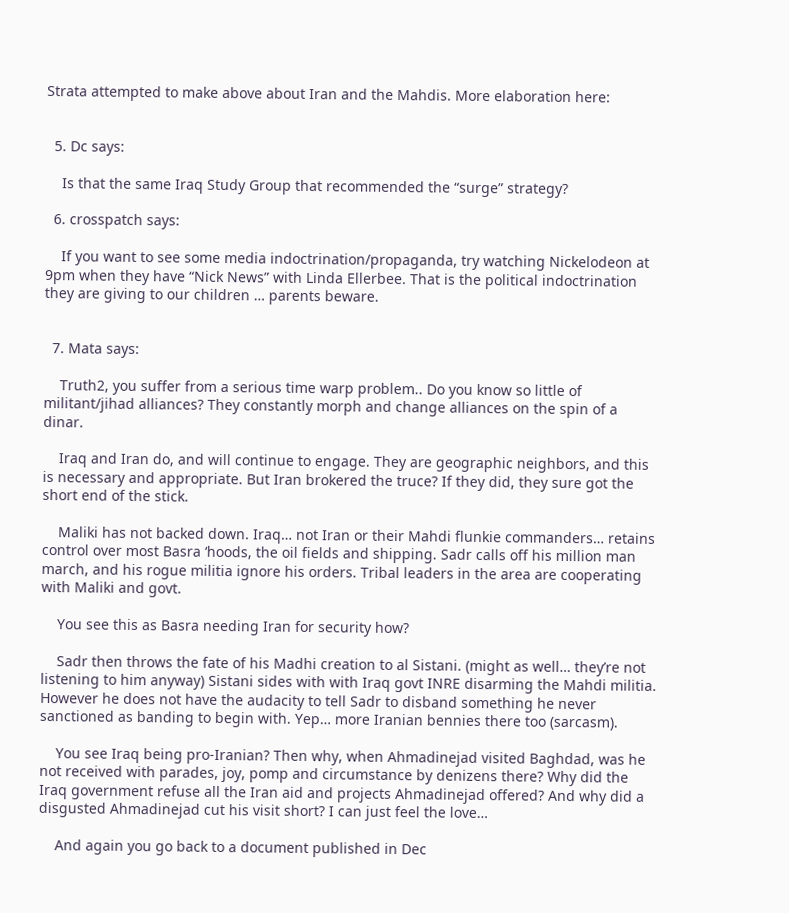Strata attempted to make above about Iran and the Mahdis. More elaboration here:


  5. Dc says:

    Is that the same Iraq Study Group that recommended the “surge” strategy?

  6. crosspatch says:

    If you want to see some media indoctrination/propaganda, try watching Nickelodeon at 9pm when they have “Nick News” with Linda Ellerbee. That is the political indoctrination they are giving to our children … parents beware.


  7. Mata says:

    Truth2, you suffer from a serious time warp problem.. Do you know so little of militant/jihad alliances? They constantly morph and change alliances on the spin of a dinar.

    Iraq and Iran do, and will continue to engage. They are geographic neighbors, and this is necessary and appropriate. But Iran brokered the truce? If they did, they sure got the short end of the stick.

    Maliki has not backed down. Iraq… not Iran or their Mahdi flunkie commanders… retains control over most Basra ‘hoods, the oil fields and shipping. Sadr calls off his million man march, and his rogue militia ignore his orders. Tribal leaders in the area are cooperating with Maliki and govt.

    You see this as Basra needing Iran for security how?

    Sadr then throws the fate of his Madhi creation to al Sistani. (might as well… they’re not listening to him anyway) Sistani sides with with Iraq govt INRE disarming the Mahdi militia. However he does not have the audacity to tell Sadr to disband something he never sanctioned as banding to begin with. Yep… more Iranian bennies there too (sarcasm).

    You see Iraq being pro-Iranian? Then why, when Ahmadinejad visited Baghdad, was he not received with parades, joy, pomp and circumstance by denizens there? Why did the Iraq government refuse all the Iran aid and projects Ahmadinejad offered? And why did a disgusted Ahmadinejad cut his visit short? I can just feel the love…

    And again you go back to a document published in Dec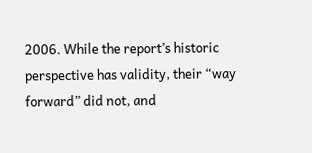2006. While the report’s historic perspective has validity, their “way forward” did not, and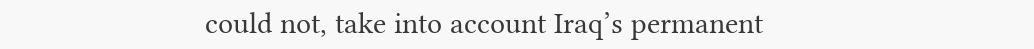could not, take into account Iraq’s permanent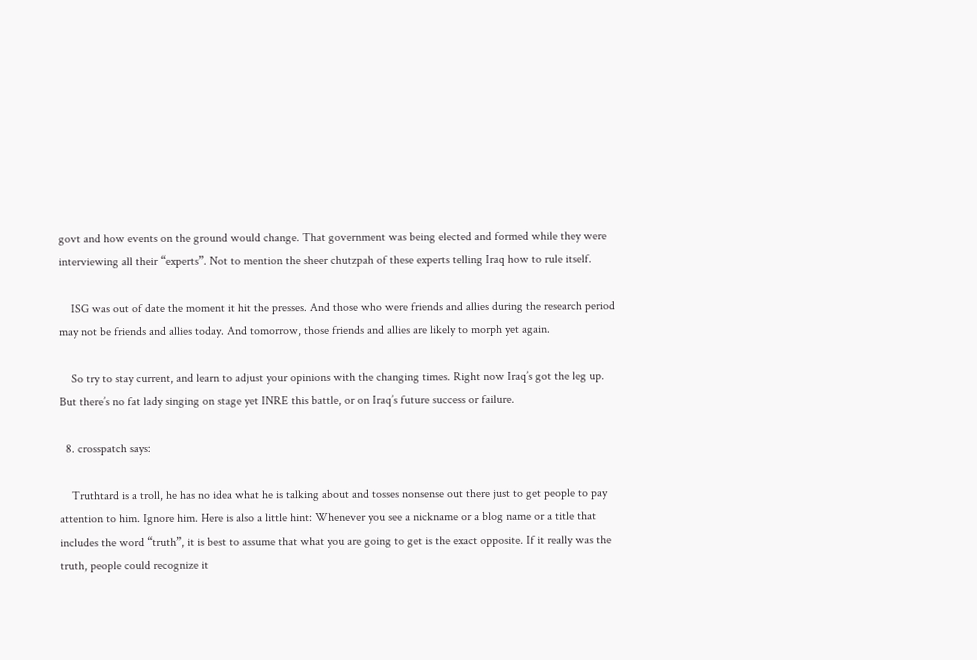govt and how events on the ground would change. That government was being elected and formed while they were interviewing all their “experts”. Not to mention the sheer chutzpah of these experts telling Iraq how to rule itself.

    ISG was out of date the moment it hit the presses. And those who were friends and allies during the research period may not be friends and allies today. And tomorrow, those friends and allies are likely to morph yet again.

    So try to stay current, and learn to adjust your opinions with the changing times. Right now Iraq’s got the leg up. But there’s no fat lady singing on stage yet INRE this battle, or on Iraq’s future success or failure.

  8. crosspatch says:

    Truthtard is a troll, he has no idea what he is talking about and tosses nonsense out there just to get people to pay attention to him. Ignore him. Here is also a little hint: Whenever you see a nickname or a blog name or a title that includes the word “truth”, it is best to assume that what you are going to get is the exact opposite. If it really was the truth, people could recognize it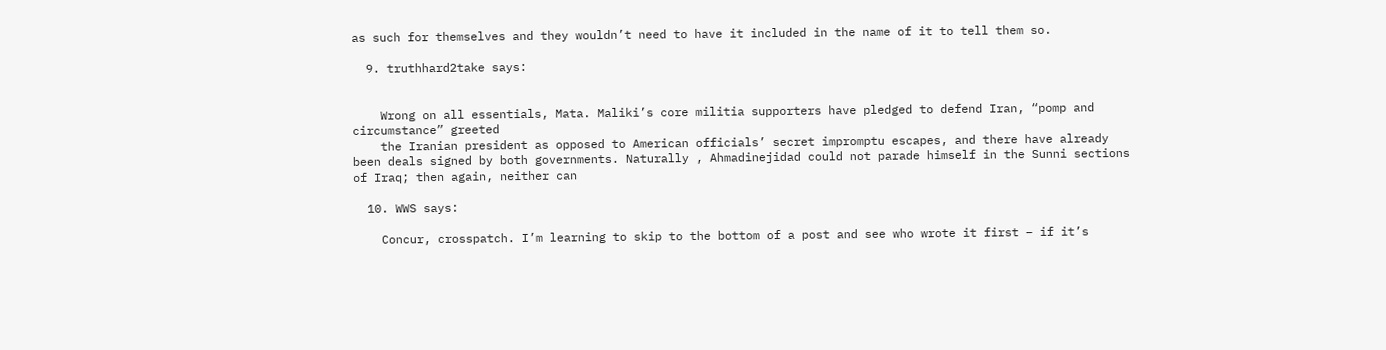as such for themselves and they wouldn’t need to have it included in the name of it to tell them so.

  9. truthhard2take says:


    Wrong on all essentials, Mata. Maliki’s core militia supporters have pledged to defend Iran, “pomp and circumstance” greeted
    the Iranian president as opposed to American officials’ secret impromptu escapes, and there have already been deals signed by both governments. Naturally , Ahmadinejidad could not parade himself in the Sunni sections of Iraq; then again, neither can

  10. WWS says:

    Concur, crosspatch. I’m learning to skip to the bottom of a post and see who wrote it first – if it’s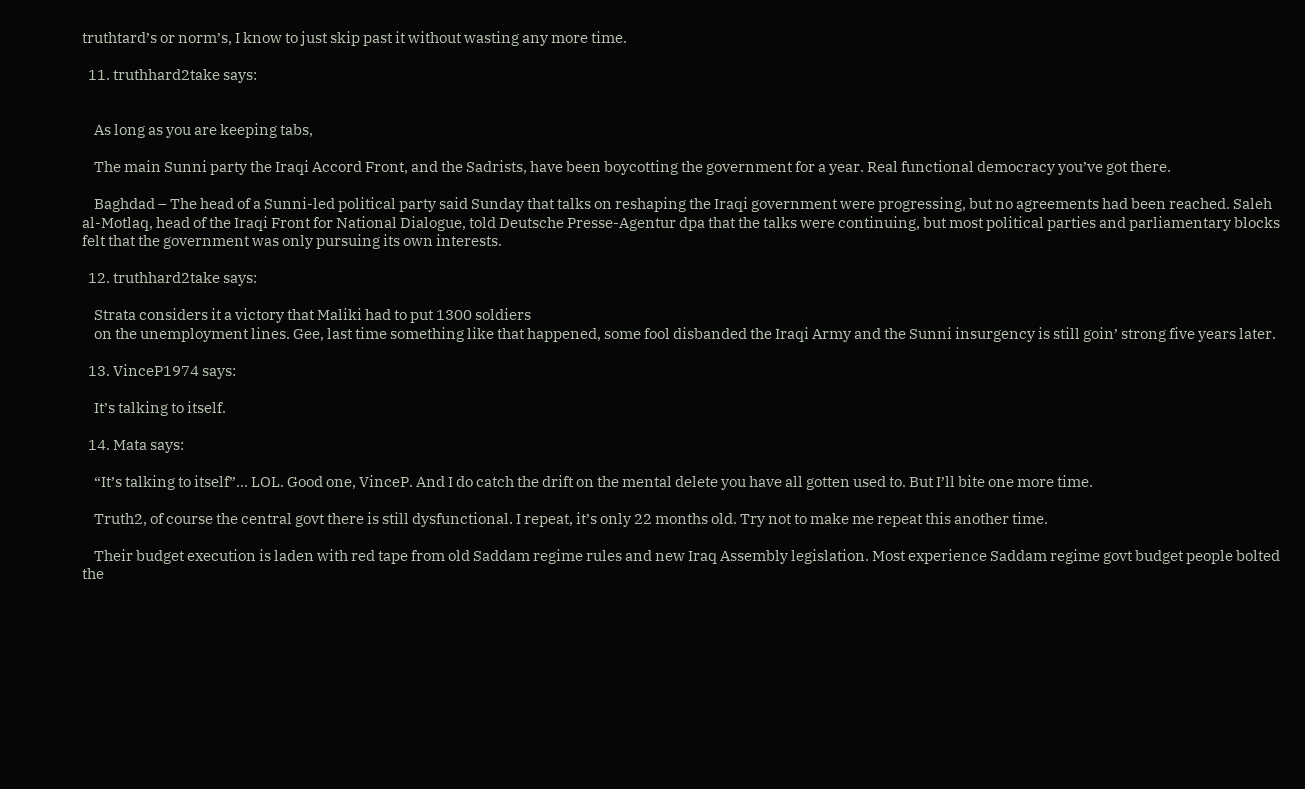truthtard’s or norm’s, I know to just skip past it without wasting any more time.

  11. truthhard2take says:


    As long as you are keeping tabs,

    The main Sunni party the Iraqi Accord Front, and the Sadrists, have been boycotting the government for a year. Real functional democracy you’ve got there.

    Baghdad – The head of a Sunni-led political party said Sunday that talks on reshaping the Iraqi government were progressing, but no agreements had been reached. Saleh al-Motlaq, head of the Iraqi Front for National Dialogue, told Deutsche Presse-Agentur dpa that the talks were continuing, but most political parties and parliamentary blocks felt that the government was only pursuing its own interests.

  12. truthhard2take says:

    Strata considers it a victory that Maliki had to put 1300 soldiers
    on the unemployment lines. Gee, last time something like that happened, some fool disbanded the Iraqi Army and the Sunni insurgency is still goin’ strong five years later.

  13. VinceP1974 says:

    It’s talking to itself.

  14. Mata says:

    “It’s talking to itself”… LOL. Good one, VinceP. And I do catch the drift on the mental delete you have all gotten used to. But I’ll bite one more time.

    Truth2, of course the central govt there is still dysfunctional. I repeat, it’s only 22 months old. Try not to make me repeat this another time.

    Their budget execution is laden with red tape from old Saddam regime rules and new Iraq Assembly legislation. Most experience Saddam regime govt budget people bolted the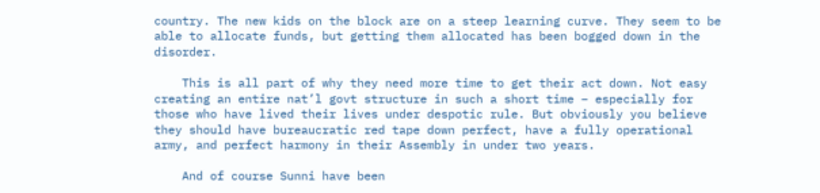country. The new kids on the block are on a steep learning curve. They seem to be able to allocate funds, but getting them allocated has been bogged down in the disorder.

    This is all part of why they need more time to get their act down. Not easy creating an entire nat’l govt structure in such a short time – especially for those who have lived their lives under despotic rule. But obviously you believe they should have bureaucratic red tape down perfect, have a fully operational army, and perfect harmony in their Assembly in under two years.

    And of course Sunni have been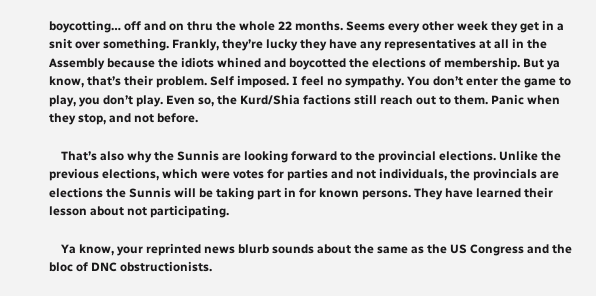boycotting… off and on thru the whole 22 months. Seems every other week they get in a snit over something. Frankly, they’re lucky they have any representatives at all in the Assembly because the idiots whined and boycotted the elections of membership. But ya know, that’s their problem. Self imposed. I feel no sympathy. You don’t enter the game to play, you don’t play. Even so, the Kurd/Shia factions still reach out to them. Panic when they stop, and not before.

    That’s also why the Sunnis are looking forward to the provincial elections. Unlike the previous elections, which were votes for parties and not individuals, the provincials are elections the Sunnis will be taking part in for known persons. They have learned their lesson about not participating.

    Ya know, your reprinted news blurb sounds about the same as the US Congress and the bloc of DNC obstructionists.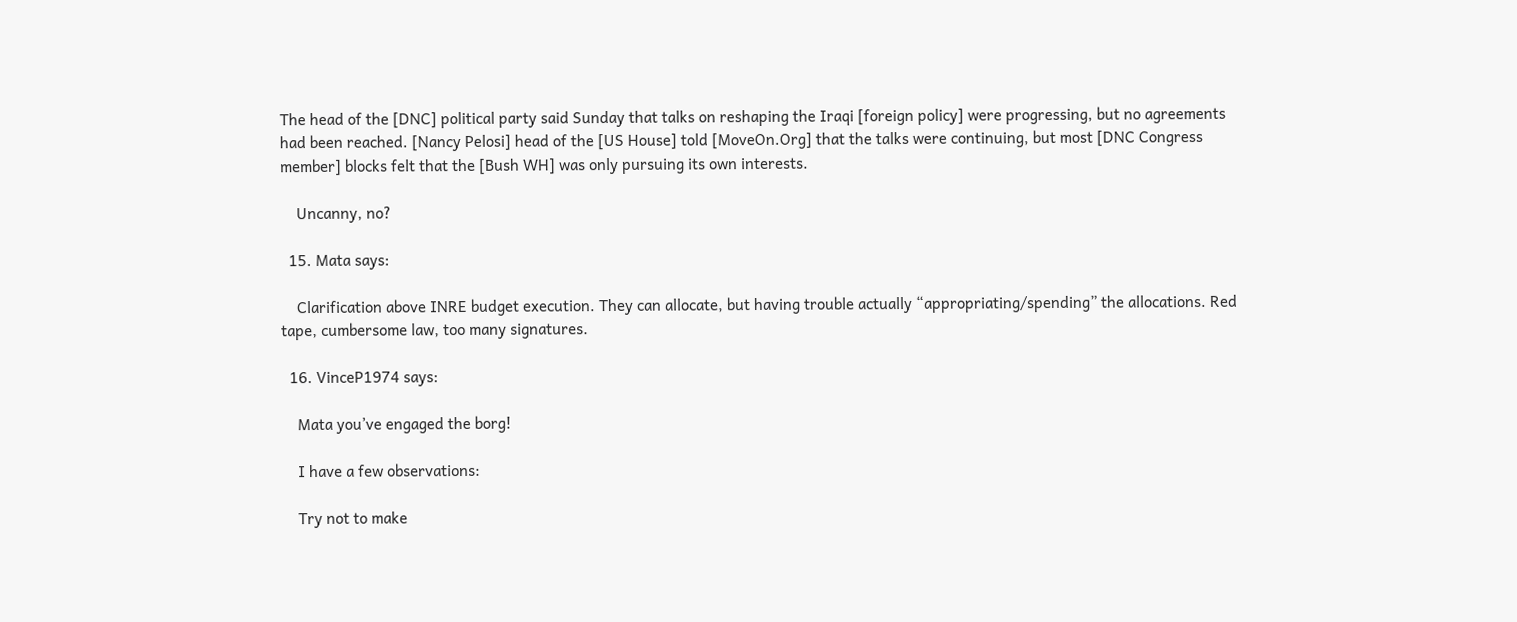The head of the [DNC] political party said Sunday that talks on reshaping the Iraqi [foreign policy] were progressing, but no agreements had been reached. [Nancy Pelosi] head of the [US House] told [MoveOn.Org] that the talks were continuing, but most [DNC Congress member] blocks felt that the [Bush WH] was only pursuing its own interests.

    Uncanny, no?

  15. Mata says:

    Clarification above INRE budget execution. They can allocate, but having trouble actually “appropriating/spending” the allocations. Red tape, cumbersome law, too many signatures.

  16. VinceP1974 says:

    Mata you’ve engaged the borg!

    I have a few observations:

    Try not to make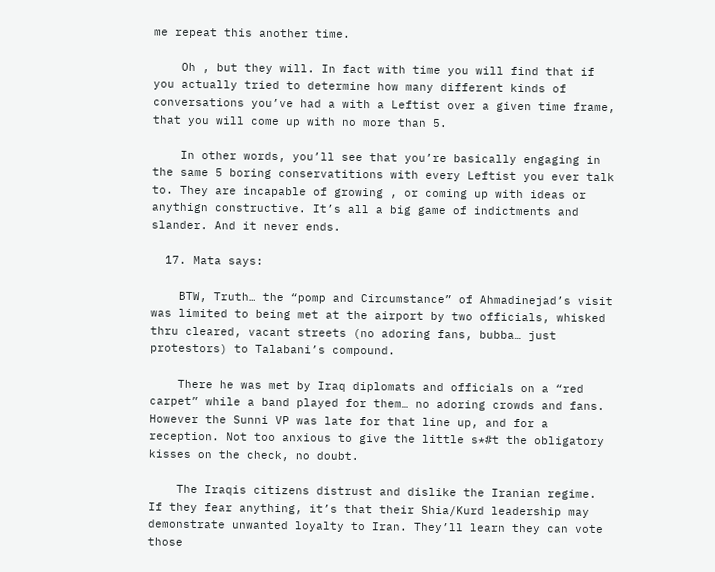me repeat this another time.

    Oh , but they will. In fact with time you will find that if you actually tried to determine how many different kinds of conversations you’ve had a with a Leftist over a given time frame, that you will come up with no more than 5.

    In other words, you’ll see that you’re basically engaging in the same 5 boring conservatitions with every Leftist you ever talk to. They are incapable of growing , or coming up with ideas or anythign constructive. It’s all a big game of indictments and slander. And it never ends.

  17. Mata says:

    BTW, Truth… the “pomp and Circumstance” of Ahmadinejad’s visit was limited to being met at the airport by two officials, whisked thru cleared, vacant streets (no adoring fans, bubba… just protestors) to Talabani’s compound.

    There he was met by Iraq diplomats and officials on a “red carpet” while a band played for them… no adoring crowds and fans. However the Sunni VP was late for that line up, and for a reception. Not too anxious to give the little s*#t the obligatory kisses on the check, no doubt.

    The Iraqis citizens distrust and dislike the Iranian regime. If they fear anything, it’s that their Shia/Kurd leadership may demonstrate unwanted loyalty to Iran. They’ll learn they can vote those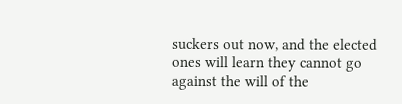suckers out now, and the elected ones will learn they cannot go against the will of the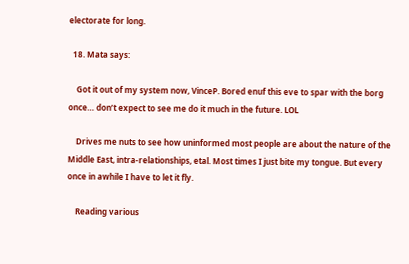electorate for long.

  18. Mata says:

    Got it out of my system now, VinceP. Bored enuf this eve to spar with the borg once… don’t expect to see me do it much in the future. LOL

    Drives me nuts to see how uninformed most people are about the nature of the Middle East, intra-relationships, etal. Most times I just bite my tongue. But every once in awhile I have to let it fly.

    Reading various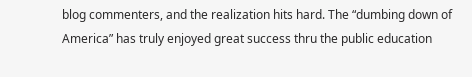blog commenters, and the realization hits hard. The “dumbing down of America” has truly enjoyed great success thru the public education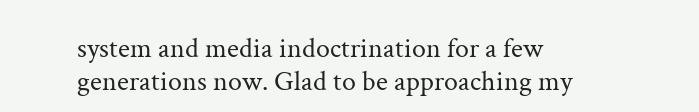system and media indoctrination for a few generations now. Glad to be approaching my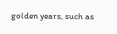golden years, such as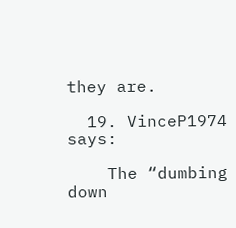they are.

  19. VinceP1974 says:

    The “dumbing down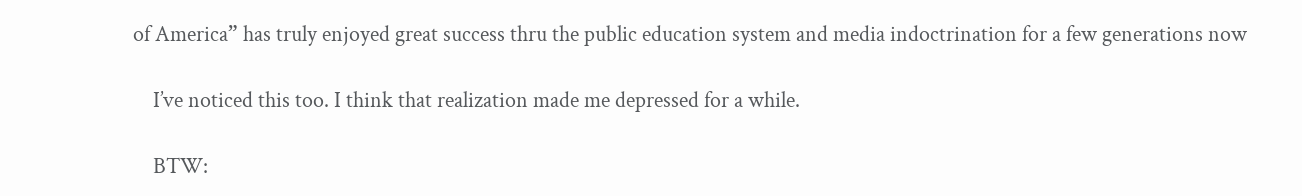of America” has truly enjoyed great success thru the public education system and media indoctrination for a few generations now

    I’ve noticed this too. I think that realization made me depressed for a while.

    BTW: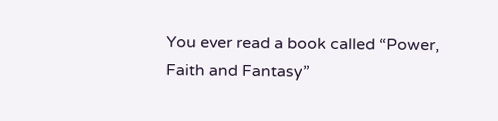You ever read a book called “Power, Faith and Fantasy”